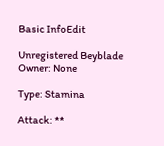Basic InfoEdit

Unregistered Beyblade
Owner: None

Type: Stamina

Attack: **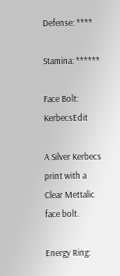Defense: ****

Stamina: ******

Face Bolt: KerbecsEdit

A Silver Kerbecs print with a Clear Mettalic face bolt.

Energy Ring: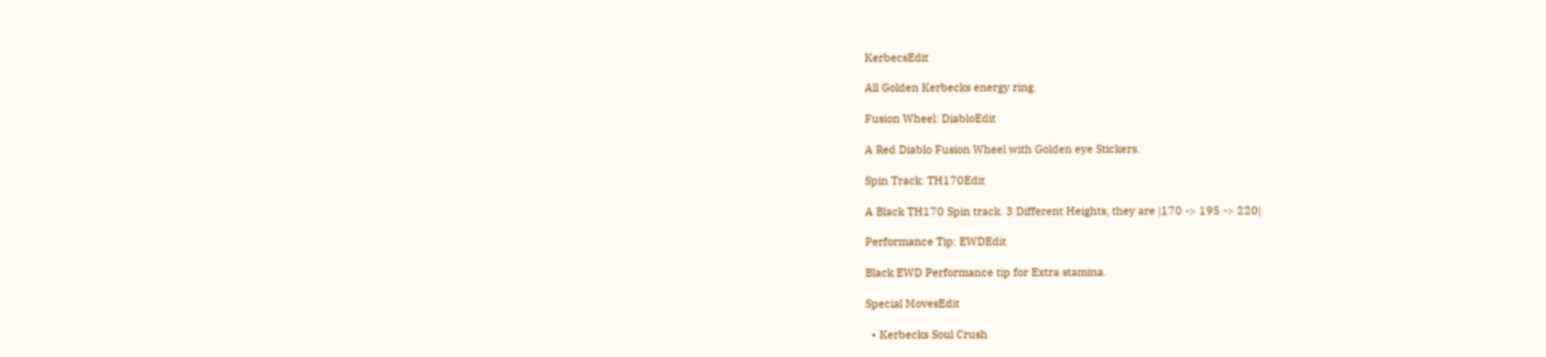KerbecsEdit

All Golden Kerbecks energy ring.

Fusion Wheel: DiabloEdit

A Red Diablo Fusion Wheel with Golden eye Stickers.

Spin Track: TH170Edit

A Black TH170 Spin track. 3 Different Heights, they are |170 -> 195 -> 220|

Performance Tip: EWDEdit

Black EWD Performance tip for Extra stamina.

Special MovesEdit

  • Kerbecks Soul Crush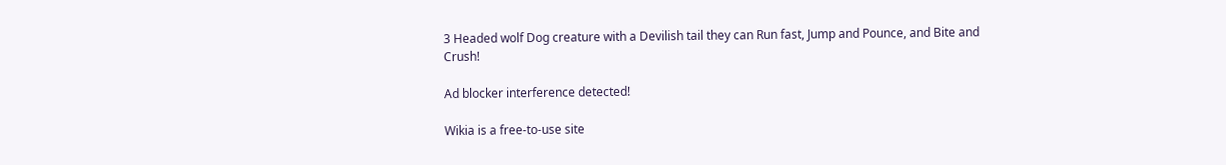3 Headed wolf Dog creature with a Devilish tail they can Run fast, Jump and Pounce, and Bite and Crush!

Ad blocker interference detected!

Wikia is a free-to-use site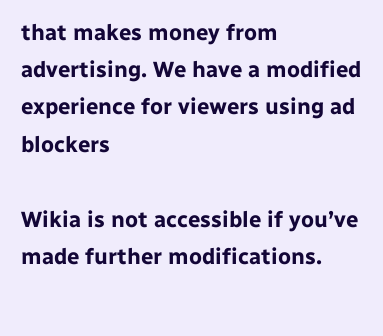that makes money from advertising. We have a modified experience for viewers using ad blockers

Wikia is not accessible if you’ve made further modifications.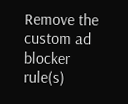Remove the custom ad blocker rule(s)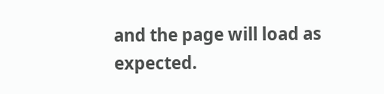and the page will load as expected.